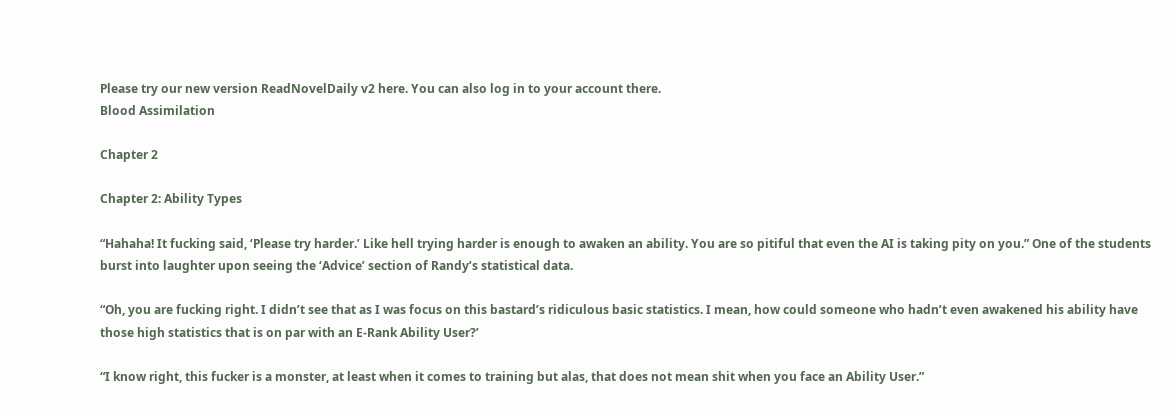Please try our new version ReadNovelDaily v2 here. You can also log in to your account there.
Blood Assimilation

Chapter 2

Chapter 2: Ability Types

“Hahaha! It fucking said, ‘Please try harder.’ Like hell trying harder is enough to awaken an ability. You are so pitiful that even the AI is taking pity on you.” One of the students burst into laughter upon seeing the ‘Advice’ section of Randy’s statistical data.

“Oh, you are fucking right. I didn’t see that as I was focus on this bastard’s ridiculous basic statistics. I mean, how could someone who hadn’t even awakened his ability have those high statistics that is on par with an E-Rank Ability User?’

“I know right, this fucker is a monster, at least when it comes to training but alas, that does not mean shit when you face an Ability User.”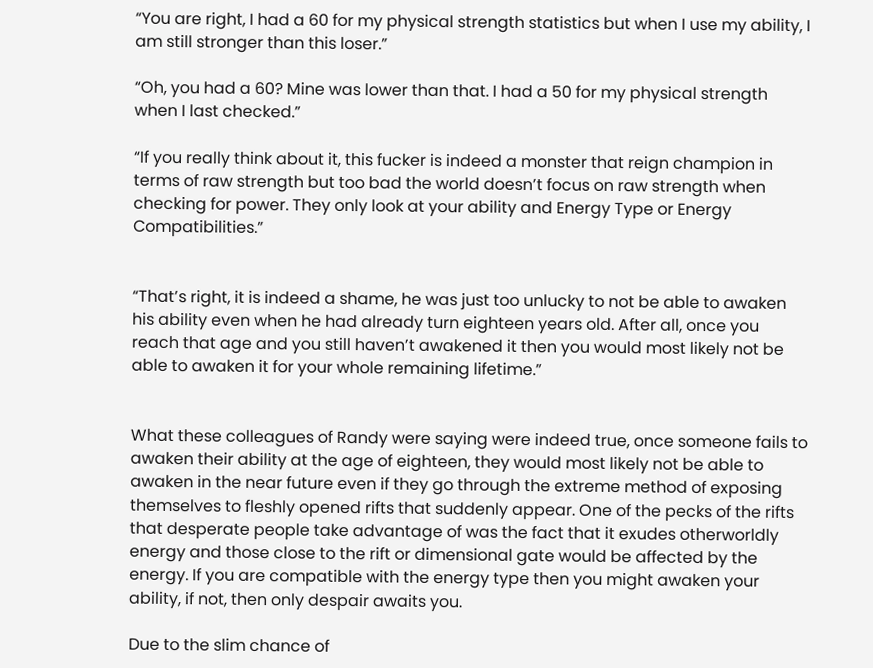“You are right, I had a 60 for my physical strength statistics but when I use my ability, I am still stronger than this loser.”

“Oh, you had a 60? Mine was lower than that. I had a 50 for my physical strength when I last checked.”

“If you really think about it, this fucker is indeed a monster that reign champion in terms of raw strength but too bad the world doesn’t focus on raw strength when checking for power. They only look at your ability and Energy Type or Energy Compatibilities.”


“That’s right, it is indeed a shame, he was just too unlucky to not be able to awaken his ability even when he had already turn eighteen years old. After all, once you reach that age and you still haven’t awakened it then you would most likely not be able to awaken it for your whole remaining lifetime.”


What these colleagues of Randy were saying were indeed true, once someone fails to awaken their ability at the age of eighteen, they would most likely not be able to awaken in the near future even if they go through the extreme method of exposing themselves to fleshly opened rifts that suddenly appear. One of the pecks of the rifts that desperate people take advantage of was the fact that it exudes otherworldly energy and those close to the rift or dimensional gate would be affected by the energy. If you are compatible with the energy type then you might awaken your ability, if not, then only despair awaits you.

Due to the slim chance of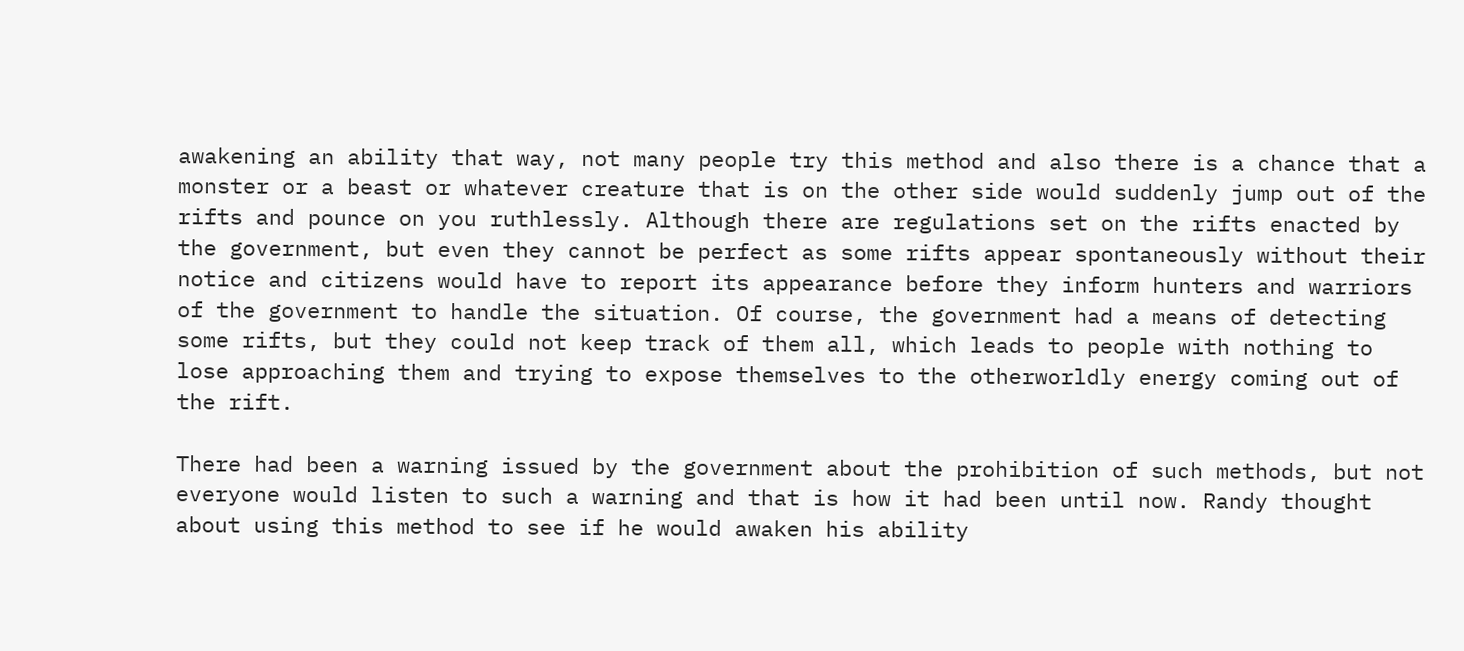awakening an ability that way, not many people try this method and also there is a chance that a monster or a beast or whatever creature that is on the other side would suddenly jump out of the rifts and pounce on you ruthlessly. Although there are regulations set on the rifts enacted by the government, but even they cannot be perfect as some rifts appear spontaneously without their notice and citizens would have to report its appearance before they inform hunters and warriors of the government to handle the situation. Of course, the government had a means of detecting some rifts, but they could not keep track of them all, which leads to people with nothing to lose approaching them and trying to expose themselves to the otherworldly energy coming out of the rift.

There had been a warning issued by the government about the prohibition of such methods, but not everyone would listen to such a warning and that is how it had been until now. Randy thought about using this method to see if he would awaken his ability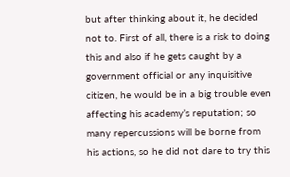but after thinking about it, he decided not to. First of all, there is a risk to doing this and also if he gets caught by a government official or any inquisitive citizen, he would be in a big trouble even affecting his academy’s reputation; so many repercussions will be borne from his actions, so he did not dare to try this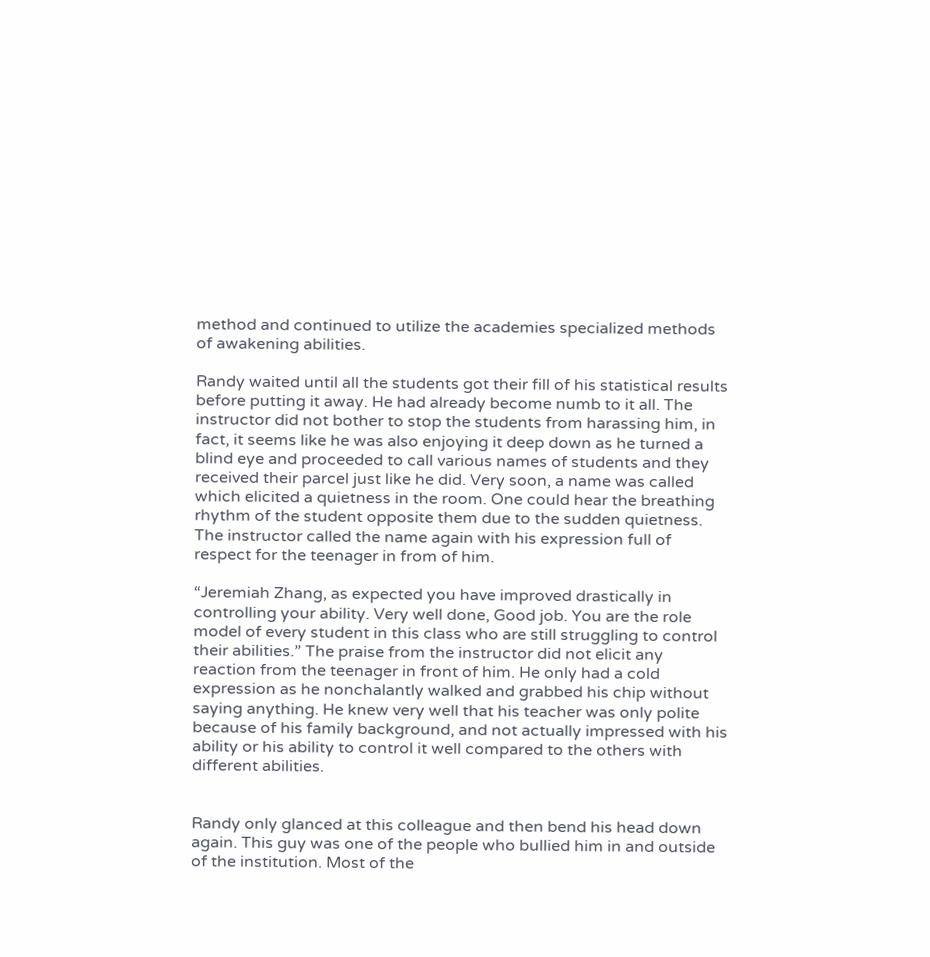method and continued to utilize the academies specialized methods of awakening abilities.

Randy waited until all the students got their fill of his statistical results before putting it away. He had already become numb to it all. The instructor did not bother to stop the students from harassing him, in fact, it seems like he was also enjoying it deep down as he turned a blind eye and proceeded to call various names of students and they received their parcel just like he did. Very soon, a name was called which elicited a quietness in the room. One could hear the breathing rhythm of the student opposite them due to the sudden quietness. The instructor called the name again with his expression full of respect for the teenager in from of him.

“Jeremiah Zhang, as expected you have improved drastically in controlling your ability. Very well done, Good job. You are the role model of every student in this class who are still struggling to control their abilities.” The praise from the instructor did not elicit any reaction from the teenager in front of him. He only had a cold expression as he nonchalantly walked and grabbed his chip without saying anything. He knew very well that his teacher was only polite because of his family background, and not actually impressed with his ability or his ability to control it well compared to the others with different abilities.


Randy only glanced at this colleague and then bend his head down again. This guy was one of the people who bullied him in and outside of the institution. Most of the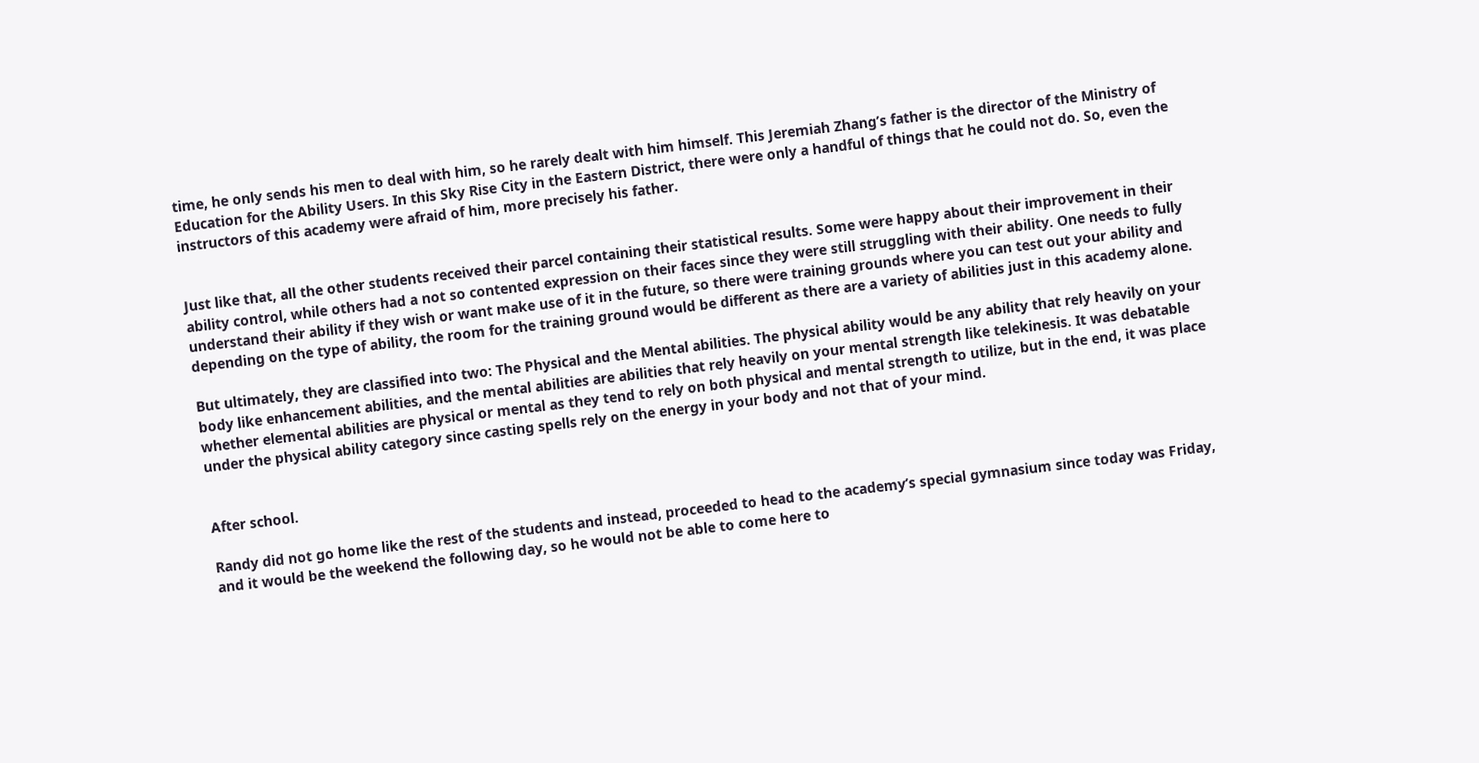time, he only sends his men to deal with him, so he rarely dealt with him himself. This Jeremiah Zhang’s father is the director of the Ministry of Education for the Ability Users. In this Sky Rise City in the Eastern District, there were only a handful of things that he could not do. So, even the instructors of this academy were afraid of him, more precisely his father.


Just like that, all the other students received their parcel containing their statistical results. Some were happy about their improvement in their ability control, while others had a not so contented expression on their faces since they were still struggling with their ability. One needs to fully understand their ability if they wish or want make use of it in the future, so there were training grounds where you can test out your ability and depending on the type of ability, the room for the training ground would be different as there are a variety of abilities just in this academy alone.

But ultimately, they are classified into two: The Physical and the Mental abilities. The physical ability would be any ability that rely heavily on your body like enhancement abilities, and the mental abilities are abilities that rely heavily on your mental strength like telekinesis. It was debatable whether elemental abilities are physical or mental as they tend to rely on both physical and mental strength to utilize, but in the end, it was place under the physical ability category since casting spells rely on the energy in your body and not that of your mind.


After school.

Randy did not go home like the rest of the students and instead, proceeded to head to the academy’s special gymnasium since today was Friday, and it would be the weekend the following day, so he would not be able to come here to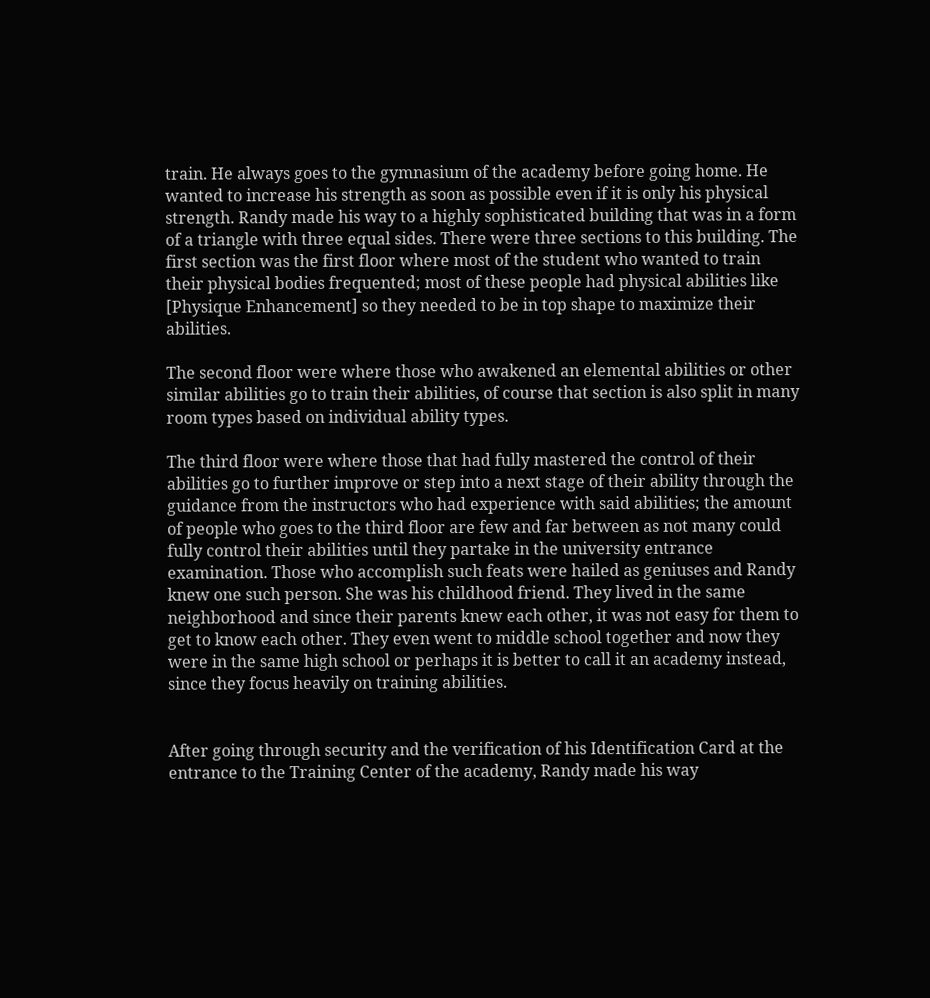train. He always goes to the gymnasium of the academy before going home. He wanted to increase his strength as soon as possible even if it is only his physical strength. Randy made his way to a highly sophisticated building that was in a form of a triangle with three equal sides. There were three sections to this building. The first section was the first floor where most of the student who wanted to train their physical bodies frequented; most of these people had physical abilities like [Physique Enhancement] so they needed to be in top shape to maximize their abilities.

The second floor were where those who awakened an elemental abilities or other similar abilities go to train their abilities, of course that section is also split in many room types based on individual ability types.

The third floor were where those that had fully mastered the control of their abilities go to further improve or step into a next stage of their ability through the guidance from the instructors who had experience with said abilities; the amount of people who goes to the third floor are few and far between as not many could fully control their abilities until they partake in the university entrance examination. Those who accomplish such feats were hailed as geniuses and Randy knew one such person. She was his childhood friend. They lived in the same neighborhood and since their parents knew each other, it was not easy for them to get to know each other. They even went to middle school together and now they were in the same high school or perhaps it is better to call it an academy instead, since they focus heavily on training abilities.


After going through security and the verification of his Identification Card at the entrance to the Training Center of the academy, Randy made his way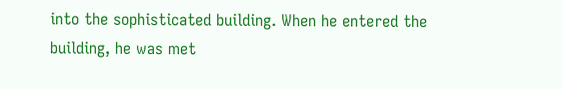into the sophisticated building. When he entered the building, he was met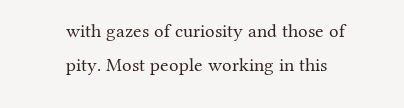with gazes of curiosity and those of pity. Most people working in this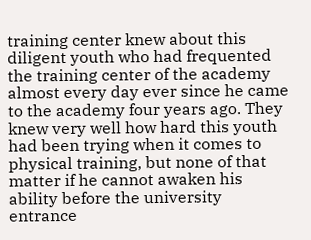training center knew about this diligent youth who had frequented the training center of the academy almost every day ever since he came to the academy four years ago. They knew very well how hard this youth had been trying when it comes to physical training, but none of that matter if he cannot awaken his ability before the university entrance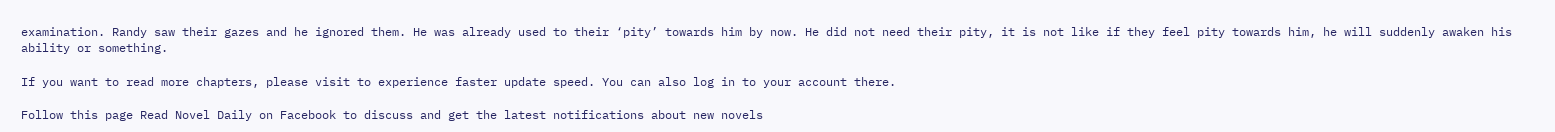examination. Randy saw their gazes and he ignored them. He was already used to their ‘pity’ towards him by now. He did not need their pity, it is not like if they feel pity towards him, he will suddenly awaken his ability or something.

If you want to read more chapters, please visit to experience faster update speed. You can also log in to your account there.

Follow this page Read Novel Daily on Facebook to discuss and get the latest notifications about new novels